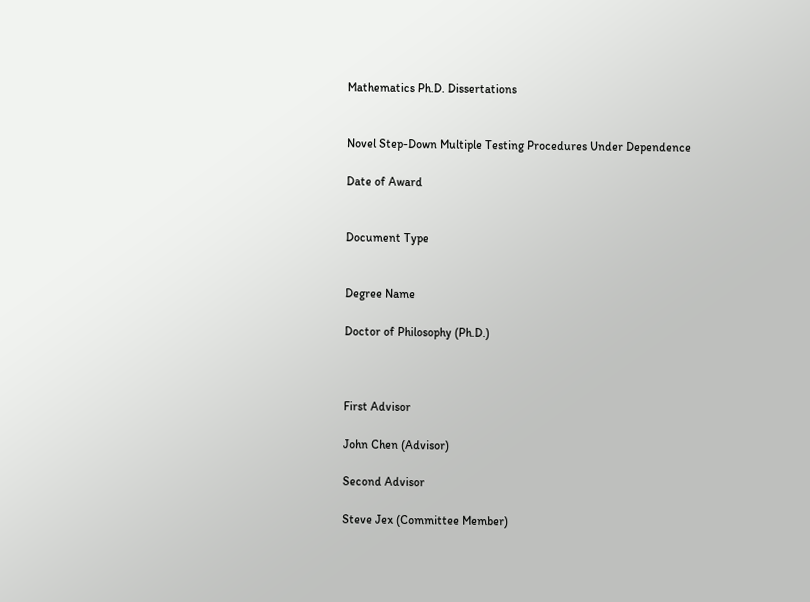Mathematics Ph.D. Dissertations


Novel Step-Down Multiple Testing Procedures Under Dependence

Date of Award


Document Type


Degree Name

Doctor of Philosophy (Ph.D.)



First Advisor

John Chen (Advisor)

Second Advisor

Steve Jex (Committee Member)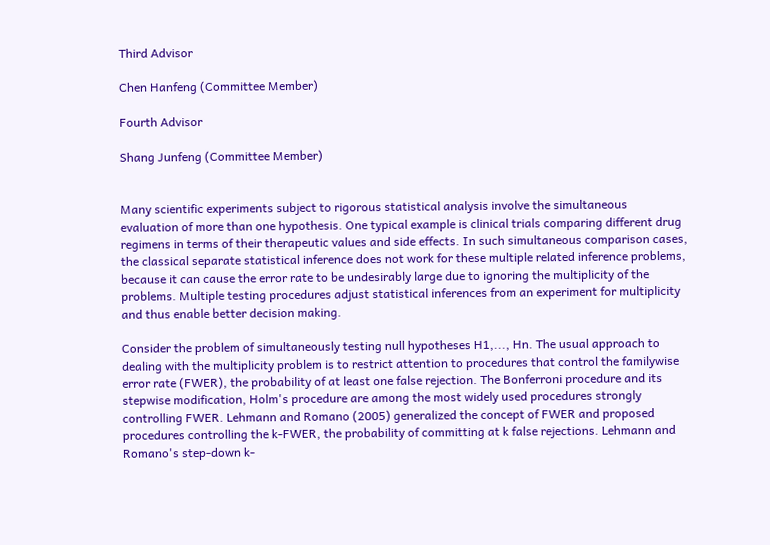Third Advisor

Chen Hanfeng (Committee Member)

Fourth Advisor

Shang Junfeng (Committee Member)


Many scientific experiments subject to rigorous statistical analysis involve the simultaneous evaluation of more than one hypothesis. One typical example is clinical trials comparing different drug regimens in terms of their therapeutic values and side effects. In such simultaneous comparison cases, the classical separate statistical inference does not work for these multiple related inference problems, because it can cause the error rate to be undesirably large due to ignoring the multiplicity of the problems. Multiple testing procedures adjust statistical inferences from an experiment for multiplicity and thus enable better decision making.

Consider the problem of simultaneously testing null hypotheses H1,..., Hn. The usual approach to dealing with the multiplicity problem is to restrict attention to procedures that control the familywise error rate (FWER), the probability of at least one false rejection. The Bonferroni procedure and its stepwise modification, Holm's procedure are among the most widely used procedures strongly controlling FWER. Lehmann and Romano (2005) generalized the concept of FWER and proposed procedures controlling the k-FWER, the probability of committing at k false rejections. Lehmann and Romano's step-down k-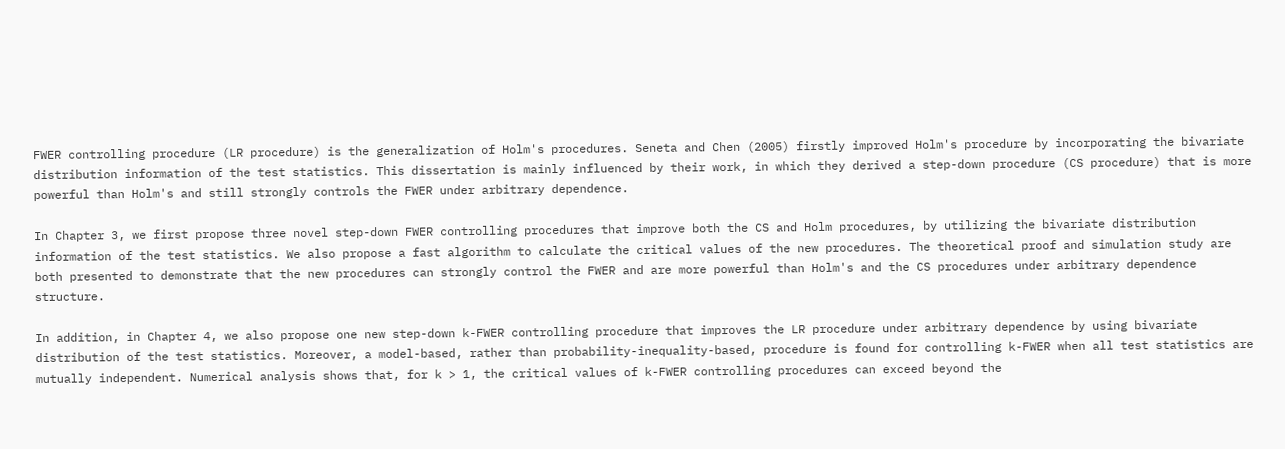FWER controlling procedure (LR procedure) is the generalization of Holm's procedures. Seneta and Chen (2005) firstly improved Holm's procedure by incorporating the bivariate distribution information of the test statistics. This dissertation is mainly influenced by their work, in which they derived a step-down procedure (CS procedure) that is more powerful than Holm's and still strongly controls the FWER under arbitrary dependence.

In Chapter 3, we first propose three novel step-down FWER controlling procedures that improve both the CS and Holm procedures, by utilizing the bivariate distribution information of the test statistics. We also propose a fast algorithm to calculate the critical values of the new procedures. The theoretical proof and simulation study are both presented to demonstrate that the new procedures can strongly control the FWER and are more powerful than Holm's and the CS procedures under arbitrary dependence structure.

In addition, in Chapter 4, we also propose one new step-down k-FWER controlling procedure that improves the LR procedure under arbitrary dependence by using bivariate distribution of the test statistics. Moreover, a model-based, rather than probability-inequality-based, procedure is found for controlling k-FWER when all test statistics are mutually independent. Numerical analysis shows that, for k > 1, the critical values of k-FWER controlling procedures can exceed beyond the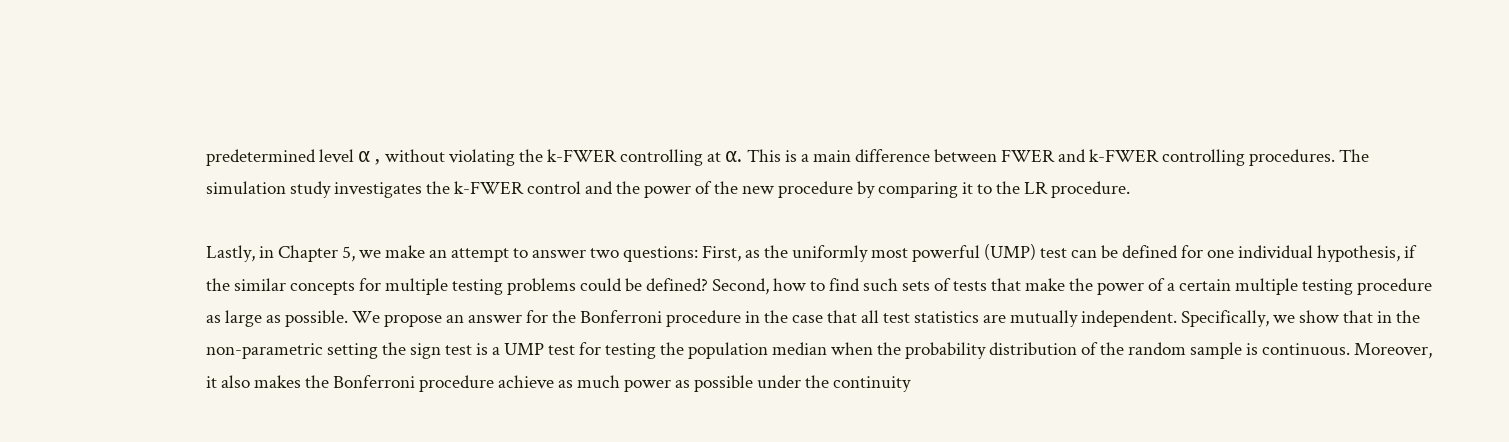predetermined level α , without violating the k-FWER controlling at α. This is a main difference between FWER and k-FWER controlling procedures. The simulation study investigates the k-FWER control and the power of the new procedure by comparing it to the LR procedure.

Lastly, in Chapter 5, we make an attempt to answer two questions: First, as the uniformly most powerful (UMP) test can be defined for one individual hypothesis, if the similar concepts for multiple testing problems could be defined? Second, how to find such sets of tests that make the power of a certain multiple testing procedure as large as possible. We propose an answer for the Bonferroni procedure in the case that all test statistics are mutually independent. Specifically, we show that in the non-parametric setting the sign test is a UMP test for testing the population median when the probability distribution of the random sample is continuous. Moreover, it also makes the Bonferroni procedure achieve as much power as possible under the continuity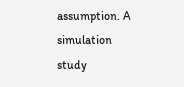assumption. A simulation study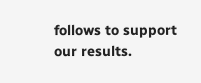follows to support our results.